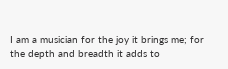I am a musician for the joy it brings me; for the depth and breadth it adds to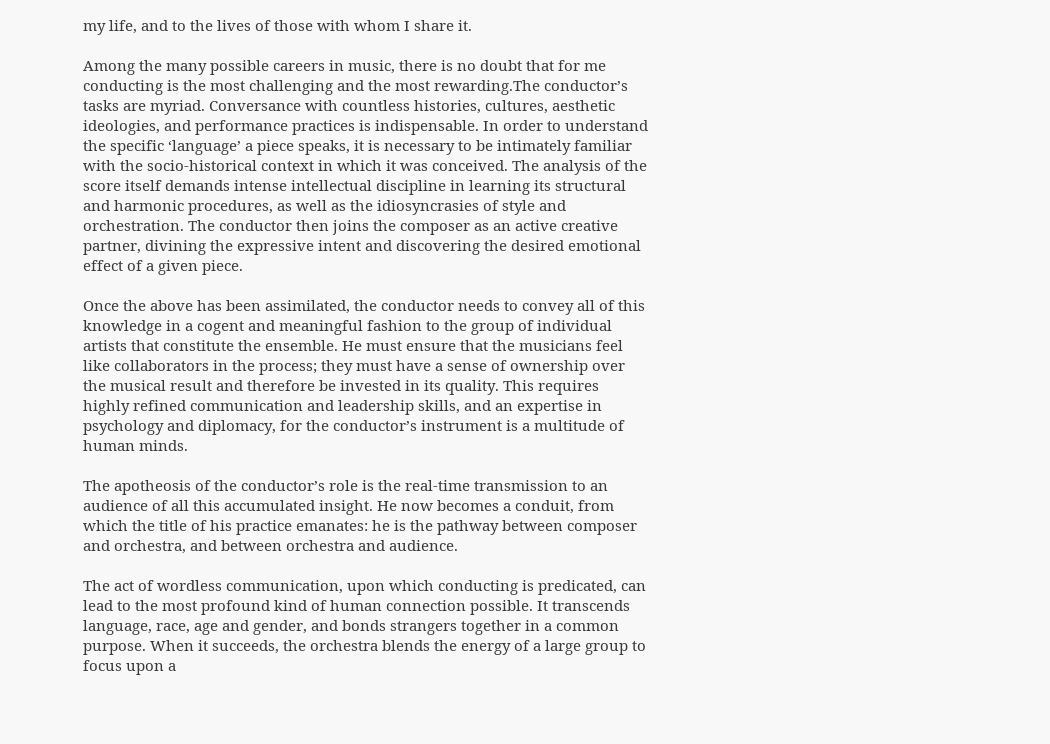my life, and to the lives of those with whom I share it.

Among the many possible careers in music, there is no doubt that for me conducting is the most challenging and the most rewarding.The conductor’s tasks are myriad. Conversance with countless histories, cultures, aesthetic ideologies, and performance practices is indispensable. In order to understand the specific ‘language’ a piece speaks, it is necessary to be intimately familiar with the socio-historical context in which it was conceived. The analysis of the score itself demands intense intellectual discipline in learning its structural and harmonic procedures, as well as the idiosyncrasies of style and orchestration. The conductor then joins the composer as an active creative partner, divining the expressive intent and discovering the desired emotional effect of a given piece.

Once the above has been assimilated, the conductor needs to convey all of this knowledge in a cogent and meaningful fashion to the group of individual artists that constitute the ensemble. He must ensure that the musicians feel like collaborators in the process; they must have a sense of ownership over the musical result and therefore be invested in its quality. This requires highly refined communication and leadership skills, and an expertise in psychology and diplomacy, for the conductor’s instrument is a multitude of human minds.

The apotheosis of the conductor’s role is the real-time transmission to an audience of all this accumulated insight. He now becomes a conduit, from which the title of his practice emanates: he is the pathway between composer and orchestra, and between orchestra and audience.

The act of wordless communication, upon which conducting is predicated, can lead to the most profound kind of human connection possible. It transcends language, race, age and gender, and bonds strangers together in a common purpose. When it succeeds, the orchestra blends the energy of a large group to focus upon a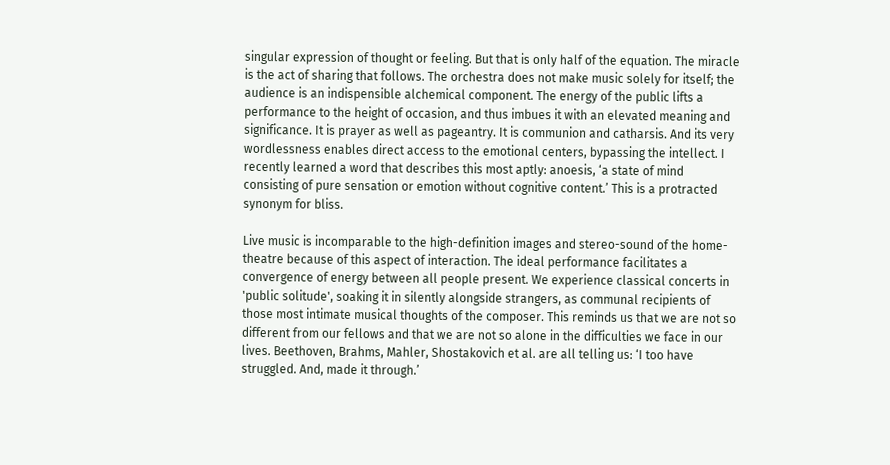singular expression of thought or feeling. But that is only half of the equation. The miracle is the act of sharing that follows. The orchestra does not make music solely for itself; the audience is an indispensible alchemical component. The energy of the public lifts a performance to the height of occasion, and thus imbues it with an elevated meaning and significance. It is prayer as well as pageantry. It is communion and catharsis. And its very wordlessness enables direct access to the emotional centers, bypassing the intellect. I recently learned a word that describes this most aptly: anoesis, ‘a state of mind consisting of pure sensation or emotion without cognitive content.’ This is a protracted synonym for bliss.

Live music is incomparable to the high-definition images and stereo-sound of the home-theatre because of this aspect of interaction. The ideal performance facilitates a convergence of energy between all people present. We experience classical concerts in 'public solitude', soaking it in silently alongside strangers, as communal recipients of those most intimate musical thoughts of the composer. This reminds us that we are not so different from our fellows and that we are not so alone in the difficulties we face in our lives. Beethoven, Brahms, Mahler, Shostakovich et al. are all telling us: ‘I too have struggled. And, made it through.’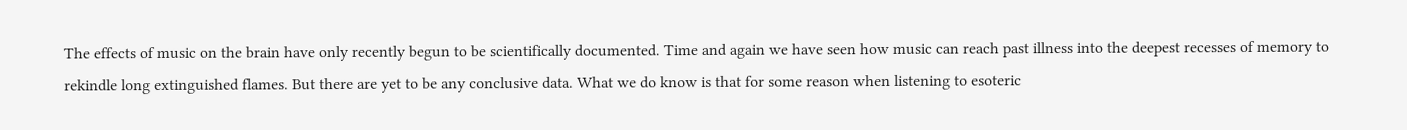The effects of music on the brain have only recently begun to be scientifically documented. Time and again we have seen how music can reach past illness into the deepest recesses of memory to rekindle long extinguished flames. But there are yet to be any conclusive data. What we do know is that for some reason when listening to esoteric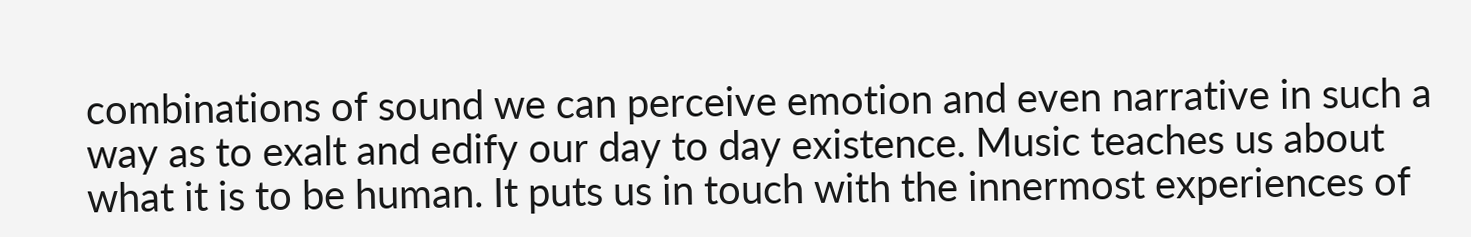combinations of sound we can perceive emotion and even narrative in such a way as to exalt and edify our day to day existence. Music teaches us about what it is to be human. It puts us in touch with the innermost experiences of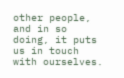other people, and in so doing, it puts us in touch with ourselves.